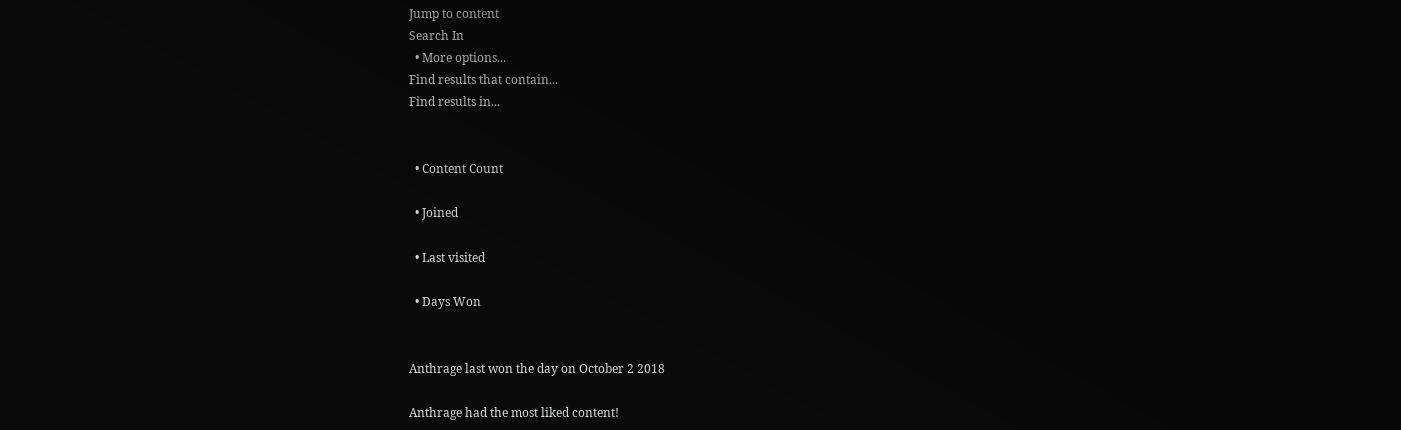Jump to content
Search In
  • More options...
Find results that contain...
Find results in...


  • Content Count

  • Joined

  • Last visited

  • Days Won


Anthrage last won the day on October 2 2018

Anthrage had the most liked content!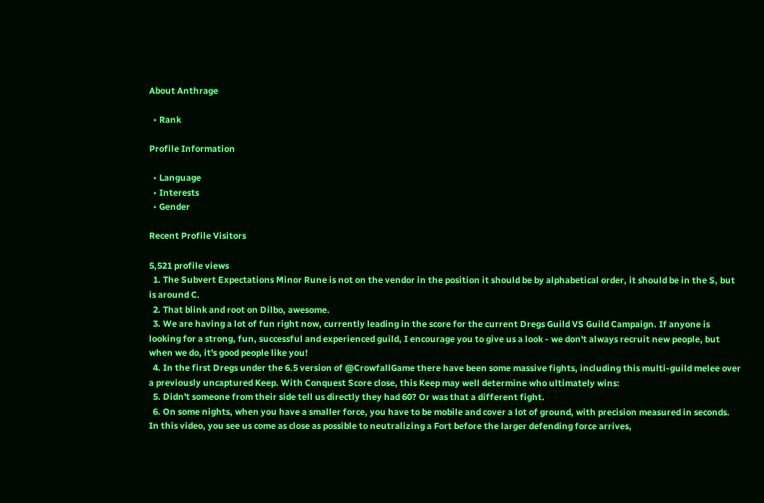About Anthrage

  • Rank

Profile Information

  • Language
  • Interests
  • Gender

Recent Profile Visitors

5,521 profile views
  1. The Subvert Expectations Minor Rune is not on the vendor in the position it should be by alphabetical order, it should be in the S, but is around C.
  2. That blink and root on Dilbo, awesome.
  3. We are having a lot of fun right now, currently leading in the score for the current Dregs Guild VS Guild Campaign. If anyone is looking for a strong, fun, successful and experienced guild, I encourage you to give us a look - we don't always recruit new people, but when we do, it's good people like you!
  4. In the first Dregs under the 6.5 version of @CrowfallGame there have been some massive fights, including this multi-guild melee over a previously uncaptured Keep. With Conquest Score close, this Keep may well determine who ultimately wins:
  5. Didn't someone from their side tell us directly they had 60? Or was that a different fight.
  6. On some nights, when you have a smaller force, you have to be mobile and cover a lot of ground, with precision measured in seconds. In this video, you see us come as close as possible to neutralizing a Fort before the larger defending force arrives,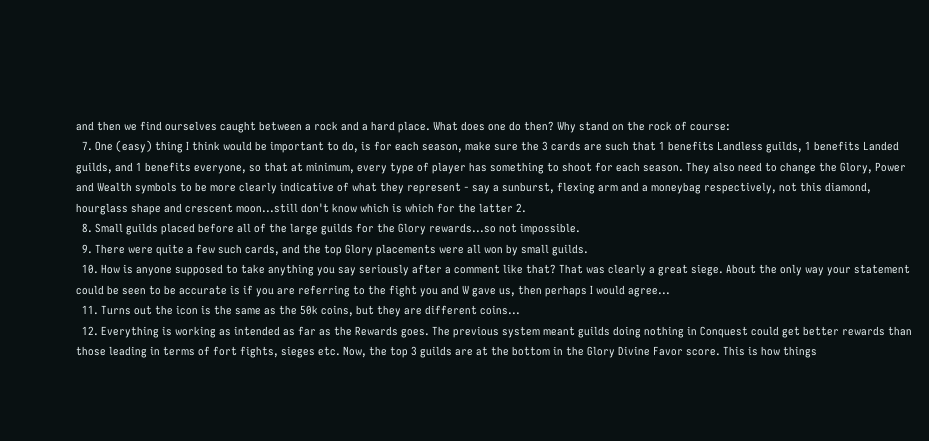and then we find ourselves caught between a rock and a hard place. What does one do then? Why stand on the rock of course:
  7. One (easy) thing I think would be important to do, is for each season, make sure the 3 cards are such that 1 benefits Landless guilds, 1 benefits Landed guilds, and 1 benefits everyone, so that at minimum, every type of player has something to shoot for each season. They also need to change the Glory, Power and Wealth symbols to be more clearly indicative of what they represent - say a sunburst, flexing arm and a moneybag respectively, not this diamond, hourglass shape and crescent moon...still don't know which is which for the latter 2.
  8. Small guilds placed before all of the large guilds for the Glory rewards...so not impossible.
  9. There were quite a few such cards, and the top Glory placements were all won by small guilds.
  10. How is anyone supposed to take anything you say seriously after a comment like that? That was clearly a great siege. About the only way your statement could be seen to be accurate is if you are referring to the fight you and W gave us, then perhaps I would agree...
  11. Turns out the icon is the same as the 50k coins, but they are different coins...
  12. Everything is working as intended as far as the Rewards goes. The previous system meant guilds doing nothing in Conquest could get better rewards than those leading in terms of fort fights, sieges etc. Now, the top 3 guilds are at the bottom in the Glory Divine Favor score. This is how things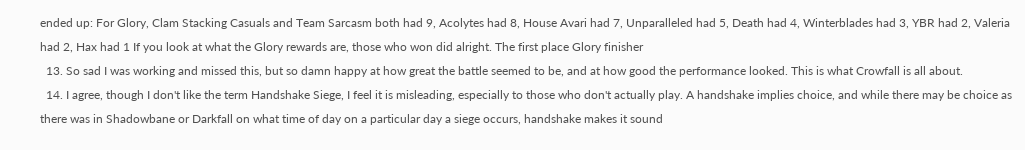ended up: For Glory, Clam Stacking Casuals and Team Sarcasm both had 9, Acolytes had 8, House Avari had 7, Unparalleled had 5, Death had 4, Winterblades had 3, YBR had 2, Valeria had 2, Hax had 1 If you look at what the Glory rewards are, those who won did alright. The first place Glory finisher
  13. So sad I was working and missed this, but so damn happy at how great the battle seemed to be, and at how good the performance looked. This is what Crowfall is all about.
  14. I agree, though I don't like the term Handshake Siege, I feel it is misleading, especially to those who don't actually play. A handshake implies choice, and while there may be choice as there was in Shadowbane or Darkfall on what time of day on a particular day a siege occurs, handshake makes it sound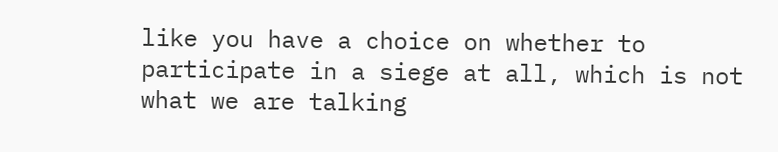like you have a choice on whether to participate in a siege at all, which is not what we are talking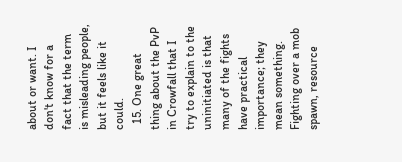about or want. I don't know for a fact that the term is misleading people, but it feels like it could.
  15. One great thing about the PvP in Crowfall that I try to explain to the uninitiated is that many of the fights have practical importance; they mean something. Fighting over a mob spawn, resource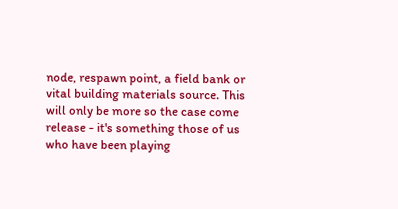node, respawn point, a field bank or vital building materials source. This will only be more so the case come release - it's something those of us who have been playing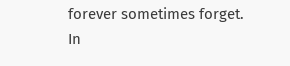forever sometimes forget. In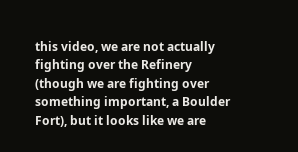this video, we are not actually fighting over the Refinery (though we are fighting over something important, a Boulder Fort), but it looks like we are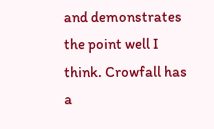and demonstrates the point well I think. Crowfall has a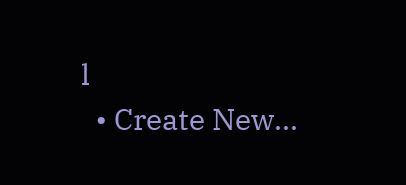l
  • Create New...